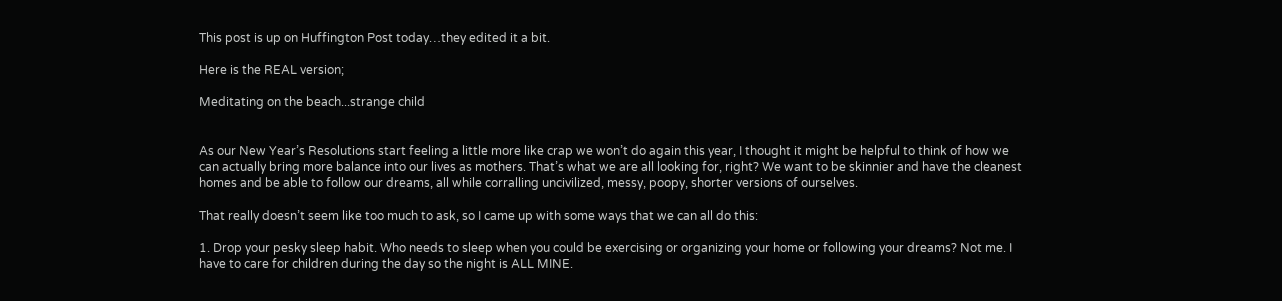This post is up on Huffington Post today…they edited it a bit.

Here is the REAL version;

Meditating on the beach...strange child


As our New Year’s Resolutions start feeling a little more like crap we won’t do again this year, I thought it might be helpful to think of how we can actually bring more balance into our lives as mothers. That’s what we are all looking for, right? We want to be skinnier and have the cleanest homes and be able to follow our dreams, all while corralling uncivilized, messy, poopy, shorter versions of ourselves.

That really doesn’t seem like too much to ask, so I came up with some ways that we can all do this:

1. Drop your pesky sleep habit. Who needs to sleep when you could be exercising or organizing your home or following your dreams? Not me. I have to care for children during the day so the night is ALL MINE.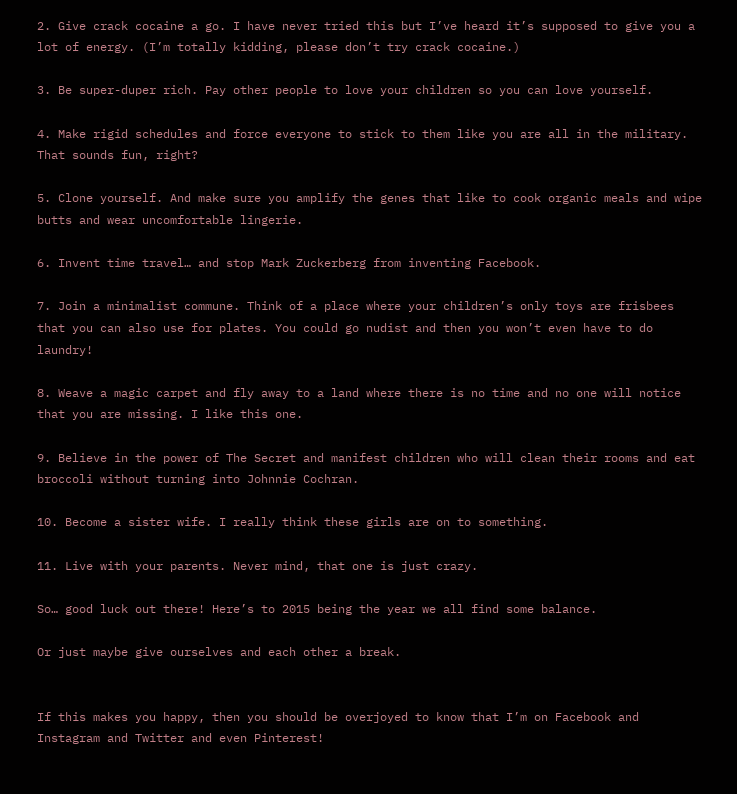2. Give crack cocaine a go. I have never tried this but I’ve heard it’s supposed to give you a lot of energy. (I’m totally kidding, please don’t try crack cocaine.)

3. Be super-duper rich. Pay other people to love your children so you can love yourself.

4. Make rigid schedules and force everyone to stick to them like you are all in the military. That sounds fun, right?

5. Clone yourself. And make sure you amplify the genes that like to cook organic meals and wipe butts and wear uncomfortable lingerie.

6. Invent time travel… and stop Mark Zuckerberg from inventing Facebook.

7. Join a minimalist commune. Think of a place where your children’s only toys are frisbees that you can also use for plates. You could go nudist and then you won’t even have to do laundry!

8. Weave a magic carpet and fly away to a land where there is no time and no one will notice that you are missing. I like this one.

9. Believe in the power of The Secret and manifest children who will clean their rooms and eat broccoli without turning into Johnnie Cochran.

10. Become a sister wife. I really think these girls are on to something.

11. Live with your parents. Never mind, that one is just crazy.

So… good luck out there! Here’s to 2015 being the year we all find some balance.

Or just maybe give ourselves and each other a break.


If this makes you happy, then you should be overjoyed to know that I’m on Facebook and Instagram and Twitter and even Pinterest!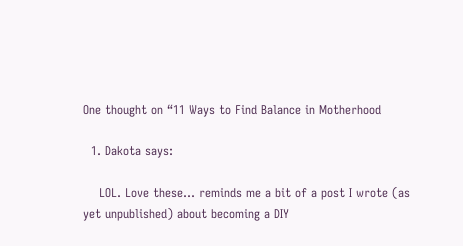One thought on “11 Ways to Find Balance in Motherhood

  1. Dakota says:

    LOL. Love these… reminds me a bit of a post I wrote (as yet unpublished) about becoming a DIY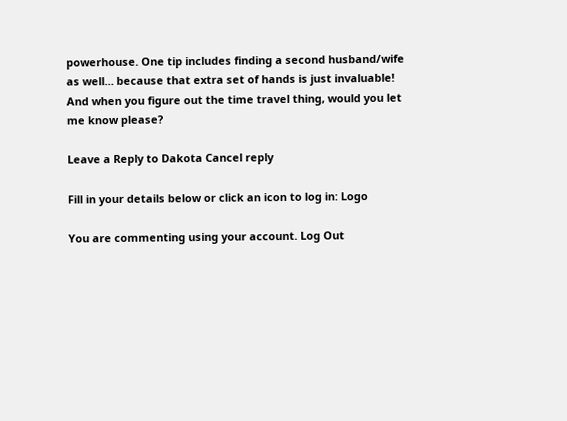powerhouse. One tip includes finding a second husband/wife as well… because that extra set of hands is just invaluable! And when you figure out the time travel thing, would you let me know please?

Leave a Reply to Dakota Cancel reply

Fill in your details below or click an icon to log in: Logo

You are commenting using your account. Log Out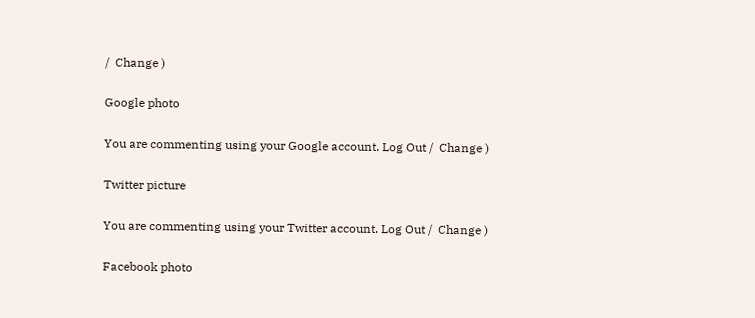/  Change )

Google photo

You are commenting using your Google account. Log Out /  Change )

Twitter picture

You are commenting using your Twitter account. Log Out /  Change )

Facebook photo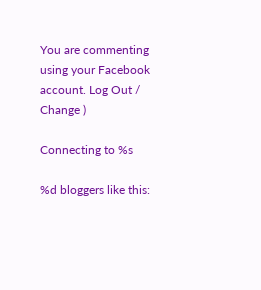You are commenting using your Facebook account. Log Out /  Change )

Connecting to %s

%d bloggers like this: